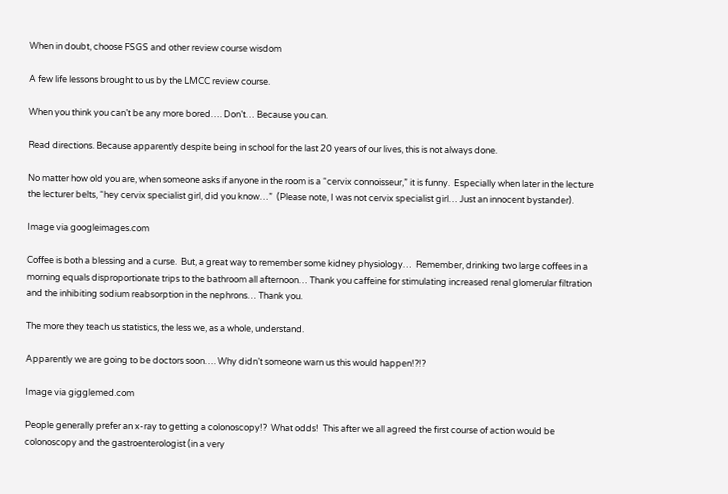When in doubt, choose FSGS and other review course wisdom

A few life lessons brought to us by the LMCC review course.

When you think you can’t be any more bored…. Don’t… Because you can.

Read directions. Because apparently despite being in school for the last 20 years of our lives, this is not always done.

No matter how old you are, when someone asks if anyone in the room is a “cervix connoisseur,” it is funny.  Especially when later in the lecture the lecturer belts, “hey cervix specialist girl, did you know…”  (Please note, I was not cervix specialist girl… Just an innocent bystander).

Image via googleimages.com

Coffee is both a blessing and a curse.  But, a great way to remember some kidney physiology…  Remember, drinking two large coffees in a morning equals disproportionate trips to the bathroom all afternoon… Thank you caffeine for stimulating increased renal glomerular filtration and the inhibiting sodium reabsorption in the nephrons… Thank you.

The more they teach us statistics, the less we, as a whole, understand.

Apparently we are going to be doctors soon…. Why didn’t someone warn us this would happen!?!?

Image via gigglemed.com

People generally prefer an x-ray to getting a colonoscopy!?  What odds!  This after we all agreed the first course of action would be colonoscopy and the gastroenterologist (in a very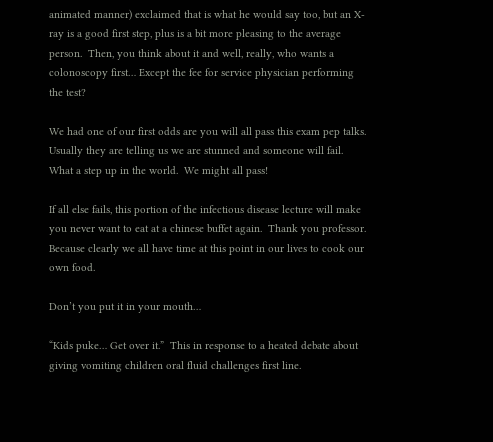animated manner) exclaimed that is what he would say too, but an X-ray is a good first step, plus is a bit more pleasing to the average person.  Then, you think about it and well, really, who wants a colonoscopy first… Except the fee for service physician performing the test?

We had one of our first odds are you will all pass this exam pep talks.  Usually they are telling us we are stunned and someone will fail.  What a step up in the world.  We might all pass!

If all else fails, this portion of the infectious disease lecture will make you never want to eat at a chinese buffet again.  Thank you professor.  Because clearly we all have time at this point in our lives to cook our own food.

Don’t you put it in your mouth…

“Kids puke… Get over it.”  This in response to a heated debate about giving vomiting children oral fluid challenges first line.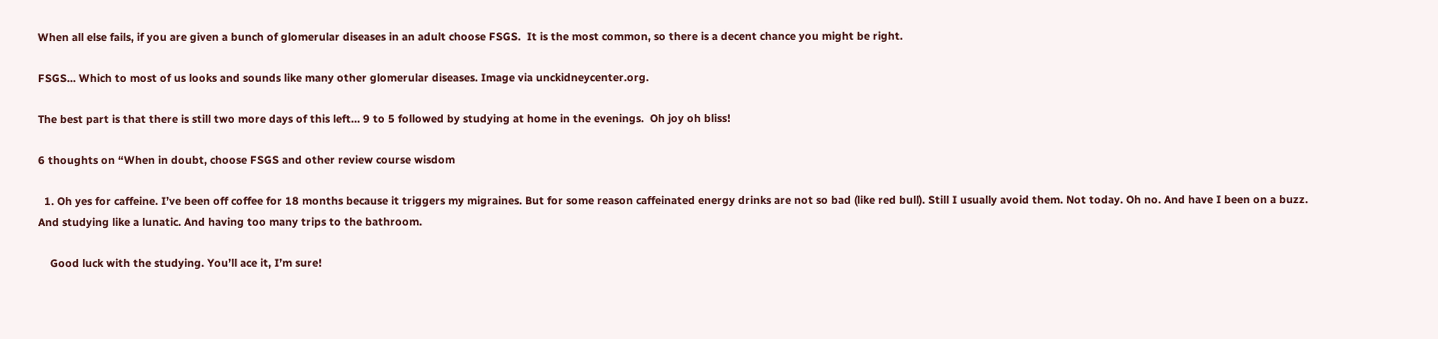When all else fails, if you are given a bunch of glomerular diseases in an adult choose FSGS.  It is the most common, so there is a decent chance you might be right.

FSGS... Which to most of us looks and sounds like many other glomerular diseases. Image via unckidneycenter.org.

The best part is that there is still two more days of this left… 9 to 5 followed by studying at home in the evenings.  Oh joy oh bliss!

6 thoughts on “When in doubt, choose FSGS and other review course wisdom

  1. Oh yes for caffeine. I’ve been off coffee for 18 months because it triggers my migraines. But for some reason caffeinated energy drinks are not so bad (like red bull). Still I usually avoid them. Not today. Oh no. And have I been on a buzz. And studying like a lunatic. And having too many trips to the bathroom.

    Good luck with the studying. You’ll ace it, I’m sure!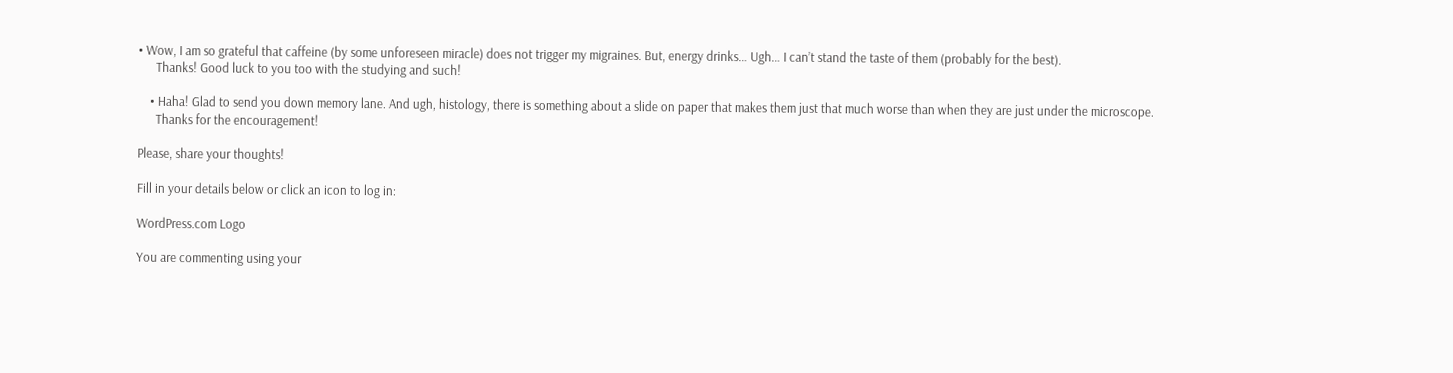• Wow, I am so grateful that caffeine (by some unforeseen miracle) does not trigger my migraines. But, energy drinks… Ugh… I can’t stand the taste of them (probably for the best).
      Thanks! Good luck to you too with the studying and such!

    • Haha! Glad to send you down memory lane. And ugh, histology, there is something about a slide on paper that makes them just that much worse than when they are just under the microscope.
      Thanks for the encouragement!

Please, share your thoughts!

Fill in your details below or click an icon to log in:

WordPress.com Logo

You are commenting using your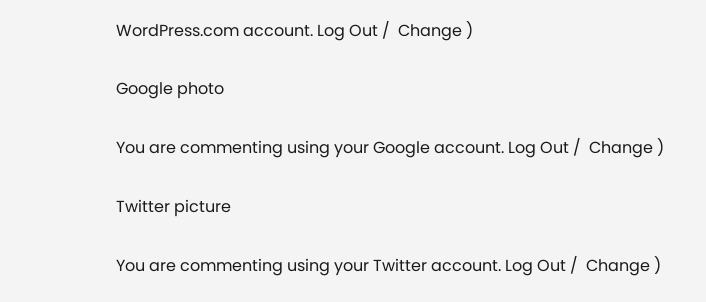WordPress.com account. Log Out /  Change )

Google photo

You are commenting using your Google account. Log Out /  Change )

Twitter picture

You are commenting using your Twitter account. Log Out /  Change )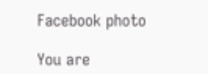Facebook photo

You are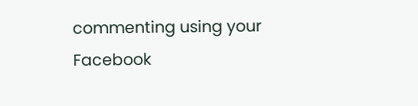commenting using your Facebook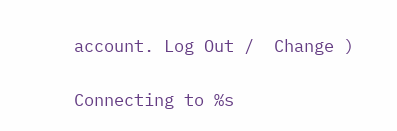account. Log Out /  Change )

Connecting to %s